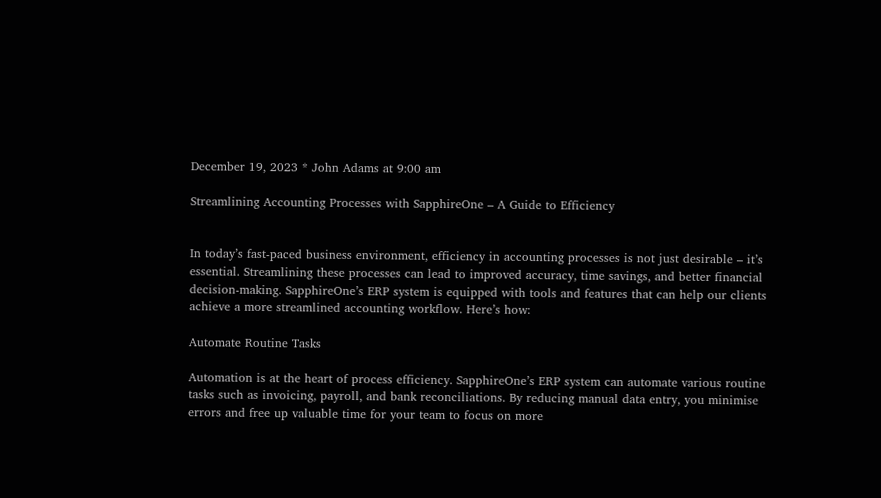December 19, 2023 * John Adams at 9:00 am

Streamlining Accounting Processes with SapphireOne – A Guide to Efficiency


In today’s fast-paced business environment, efficiency in accounting processes is not just desirable – it’s essential. Streamlining these processes can lead to improved accuracy, time savings, and better financial decision-making. SapphireOne’s ERP system is equipped with tools and features that can help our clients achieve a more streamlined accounting workflow. Here’s how:

Automate Routine Tasks

Automation is at the heart of process efficiency. SapphireOne’s ERP system can automate various routine tasks such as invoicing, payroll, and bank reconciliations. By reducing manual data entry, you minimise errors and free up valuable time for your team to focus on more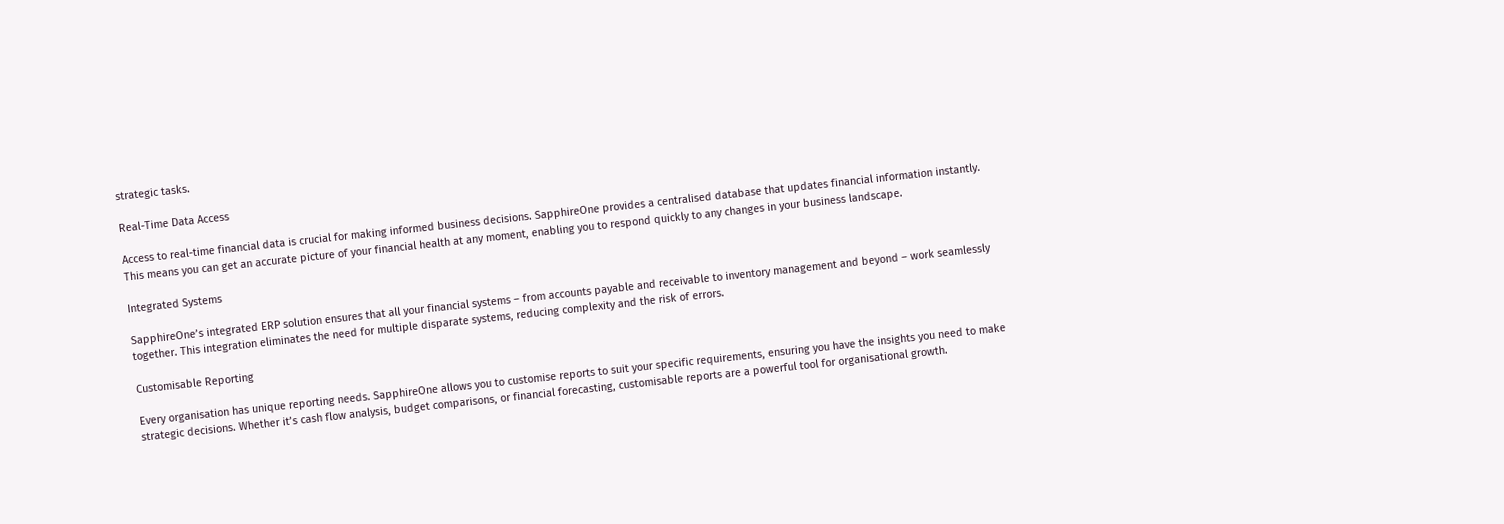strategic tasks.

Real-Time Data Access

Access to real-time financial data is crucial for making informed business decisions. SapphireOne provides a centralised database that updates financial information instantly. This means you can get an accurate picture of your financial health at any moment, enabling you to respond quickly to any changes in your business landscape.

Integrated Systems

SapphireOne’s integrated ERP solution ensures that all your financial systems – from accounts payable and receivable to inventory management and beyond – work seamlessly together. This integration eliminates the need for multiple disparate systems, reducing complexity and the risk of errors.

Customisable Reporting

Every organisation has unique reporting needs. SapphireOne allows you to customise reports to suit your specific requirements, ensuring you have the insights you need to make strategic decisions. Whether it’s cash flow analysis, budget comparisons, or financial forecasting, customisable reports are a powerful tool for organisational growth.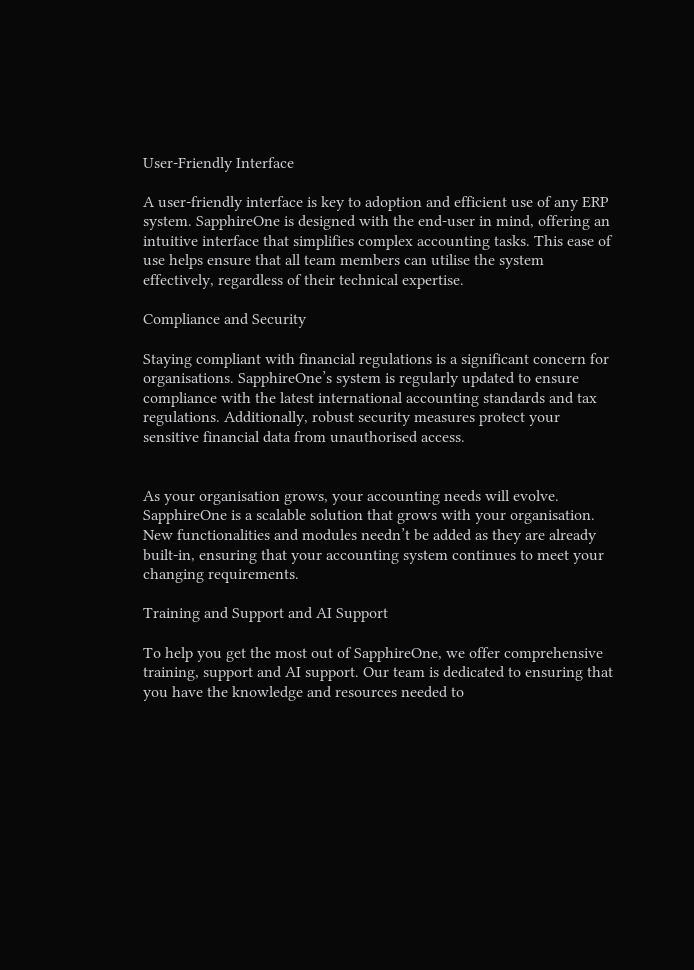User-Friendly Interface

A user-friendly interface is key to adoption and efficient use of any ERP system. SapphireOne is designed with the end-user in mind, offering an intuitive interface that simplifies complex accounting tasks. This ease of use helps ensure that all team members can utilise the system effectively, regardless of their technical expertise.

Compliance and Security

Staying compliant with financial regulations is a significant concern for organisations. SapphireOne’s system is regularly updated to ensure compliance with the latest international accounting standards and tax regulations. Additionally, robust security measures protect your sensitive financial data from unauthorised access.


As your organisation grows, your accounting needs will evolve. SapphireOne is a scalable solution that grows with your organisation. New functionalities and modules needn’t be added as they are already built-in, ensuring that your accounting system continues to meet your changing requirements.

Training and Support and AI Support

To help you get the most out of SapphireOne, we offer comprehensive training, support and AI support. Our team is dedicated to ensuring that you have the knowledge and resources needed to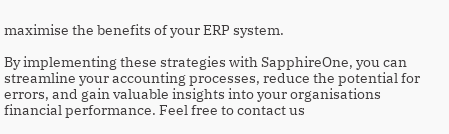maximise the benefits of your ERP system.

By implementing these strategies with SapphireOne, you can streamline your accounting processes, reduce the potential for errors, and gain valuable insights into your organisations financial performance. Feel free to contact us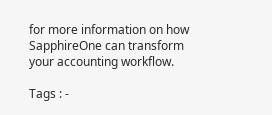for more information on how SapphireOne can transform your accounting workflow.

Tags : -